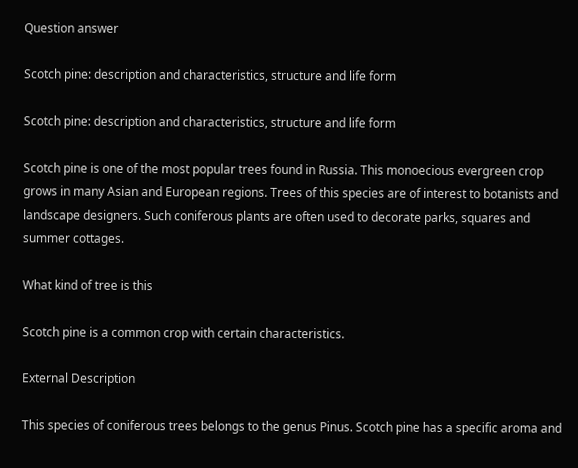Question answer

Scotch pine: description and characteristics, structure and life form

Scotch pine: description and characteristics, structure and life form

Scotch pine is one of the most popular trees found in Russia. This monoecious evergreen crop grows in many Asian and European regions. Trees of this species are of interest to botanists and landscape designers. Such coniferous plants are often used to decorate parks, squares and summer cottages.

What kind of tree is this

Scotch pine is a common crop with certain characteristics.

External Description

This species of coniferous trees belongs to the genus Pinus. Scotch pine has a specific aroma and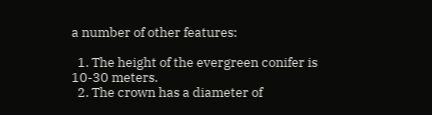a number of other features:

  1. The height of the evergreen conifer is 10-30 meters.
  2. The crown has a diameter of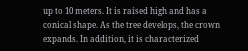up to 10 meters. It is raised high and has a conical shape. As the tree develops, the crown expands. In addition, it is characterized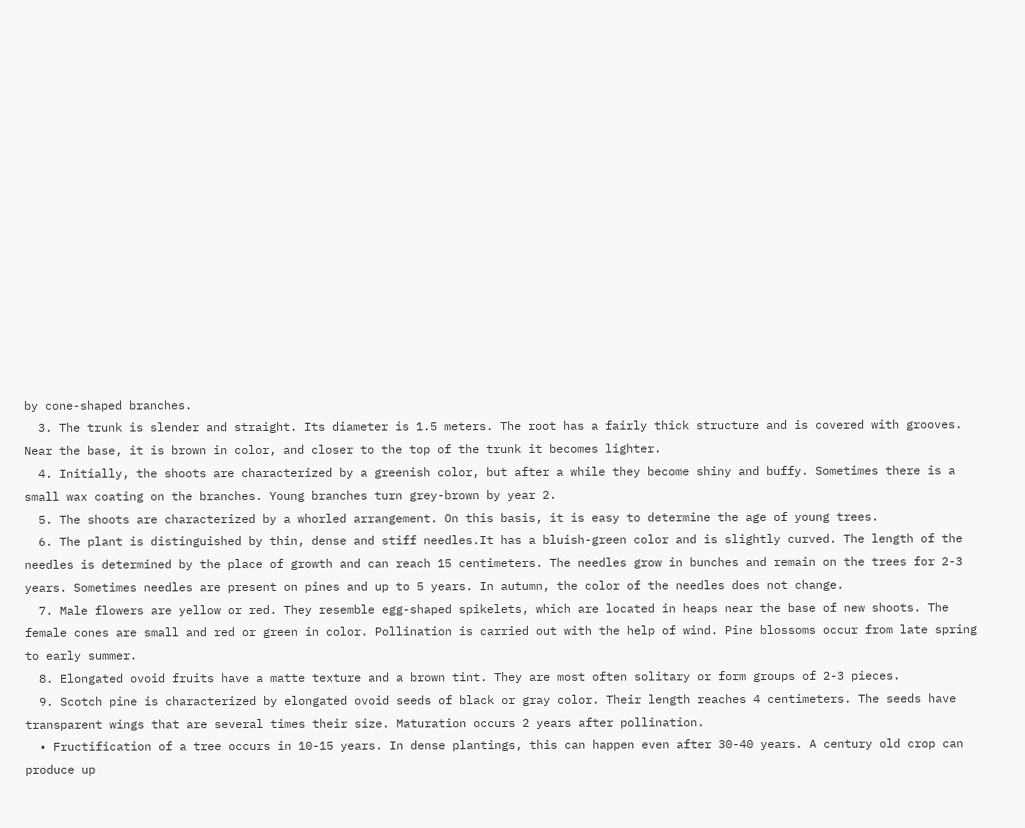by cone-shaped branches.
  3. The trunk is slender and straight. Its diameter is 1.5 meters. The root has a fairly thick structure and is covered with grooves. Near the base, it is brown in color, and closer to the top of the trunk it becomes lighter.
  4. Initially, the shoots are characterized by a greenish color, but after a while they become shiny and buffy. Sometimes there is a small wax coating on the branches. Young branches turn grey-brown by year 2.
  5. The shoots are characterized by a whorled arrangement. On this basis, it is easy to determine the age of young trees.
  6. The plant is distinguished by thin, dense and stiff needles.It has a bluish-green color and is slightly curved. The length of the needles is determined by the place of growth and can reach 15 centimeters. The needles grow in bunches and remain on the trees for 2-3 years. Sometimes needles are present on pines and up to 5 years. In autumn, the color of the needles does not change.
  7. Male flowers are yellow or red. They resemble egg-shaped spikelets, which are located in heaps near the base of new shoots. The female cones are small and red or green in color. Pollination is carried out with the help of wind. Pine blossoms occur from late spring to early summer.
  8. Elongated ovoid fruits have a matte texture and a brown tint. They are most often solitary or form groups of 2-3 pieces.
  9. Scotch pine is characterized by elongated ovoid seeds of black or gray color. Their length reaches 4 centimeters. The seeds have transparent wings that are several times their size. Maturation occurs 2 years after pollination.
  • Fructification of a tree occurs in 10-15 years. In dense plantings, this can happen even after 30-40 years. A century old crop can produce up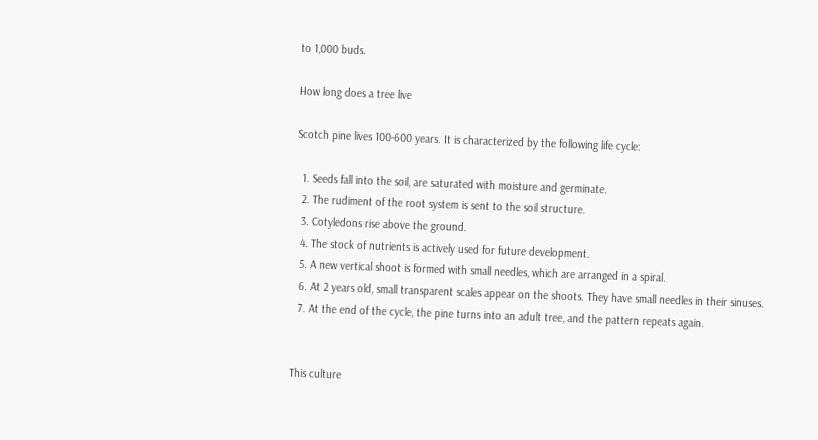to 1,000 buds.

How long does a tree live

Scotch pine lives 100-600 years. It is characterized by the following life cycle:

  1. Seeds fall into the soil, are saturated with moisture and germinate.
  2. The rudiment of the root system is sent to the soil structure.
  3. Cotyledons rise above the ground.
  4. The stock of nutrients is actively used for future development.
  5. A new vertical shoot is formed with small needles, which are arranged in a spiral.
  6. At 2 years old, small transparent scales appear on the shoots. They have small needles in their sinuses.
  7. At the end of the cycle, the pine turns into an adult tree, and the pattern repeats again.


This culture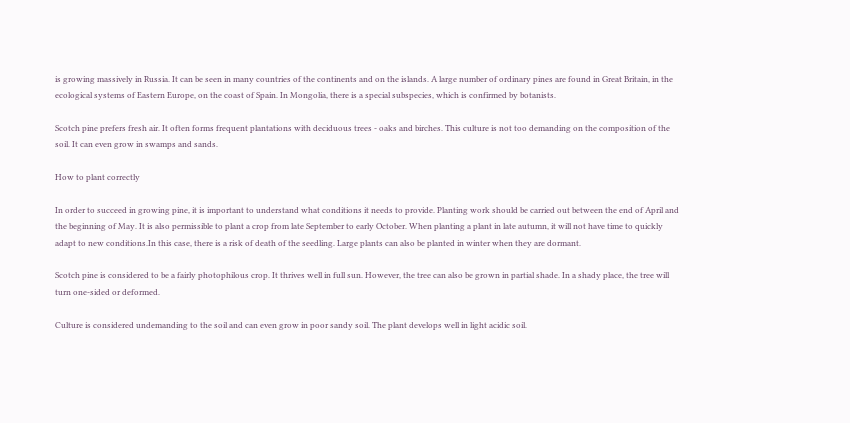is growing massively in Russia. It can be seen in many countries of the continents and on the islands. A large number of ordinary pines are found in Great Britain, in the ecological systems of Eastern Europe, on the coast of Spain. In Mongolia, there is a special subspecies, which is confirmed by botanists.

Scotch pine prefers fresh air. It often forms frequent plantations with deciduous trees - oaks and birches. This culture is not too demanding on the composition of the soil. It can even grow in swamps and sands.

How to plant correctly

In order to succeed in growing pine, it is important to understand what conditions it needs to provide. Planting work should be carried out between the end of April and the beginning of May. It is also permissible to plant a crop from late September to early October. When planting a plant in late autumn, it will not have time to quickly adapt to new conditions.In this case, there is a risk of death of the seedling. Large plants can also be planted in winter when they are dormant.

Scotch pine is considered to be a fairly photophilous crop. It thrives well in full sun. However, the tree can also be grown in partial shade. In a shady place, the tree will turn one-sided or deformed.

Culture is considered undemanding to the soil and can even grow in poor sandy soil. The plant develops well in light acidic soil.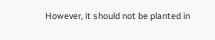However, it should not be planted in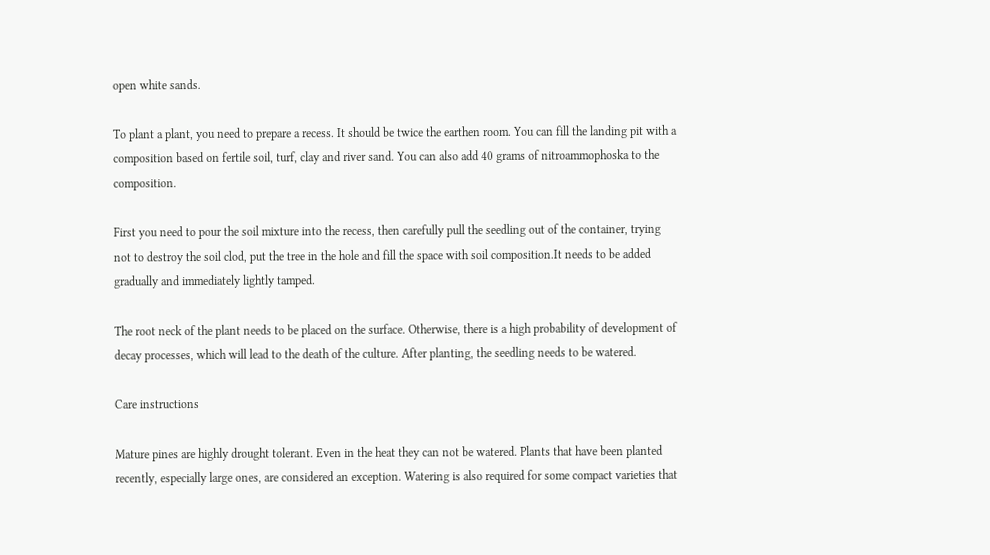open white sands.

To plant a plant, you need to prepare a recess. It should be twice the earthen room. You can fill the landing pit with a composition based on fertile soil, turf, clay and river sand. You can also add 40 grams of nitroammophoska to the composition.

First you need to pour the soil mixture into the recess, then carefully pull the seedling out of the container, trying not to destroy the soil clod, put the tree in the hole and fill the space with soil composition.It needs to be added gradually and immediately lightly tamped.

The root neck of the plant needs to be placed on the surface. Otherwise, there is a high probability of development of decay processes, which will lead to the death of the culture. After planting, the seedling needs to be watered.

Care instructions

Mature pines are highly drought tolerant. Even in the heat they can not be watered. Plants that have been planted recently, especially large ones, are considered an exception. Watering is also required for some compact varieties that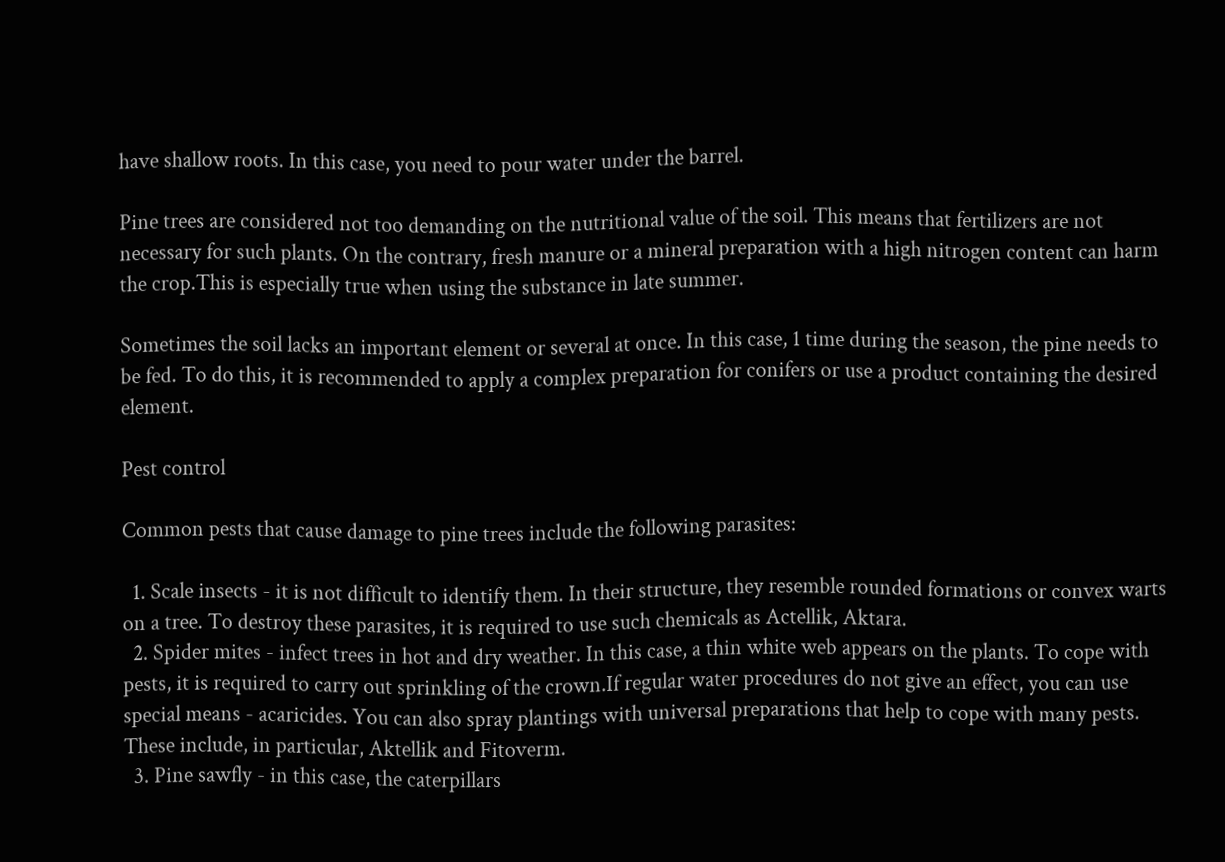have shallow roots. In this case, you need to pour water under the barrel.

Pine trees are considered not too demanding on the nutritional value of the soil. This means that fertilizers are not necessary for such plants. On the contrary, fresh manure or a mineral preparation with a high nitrogen content can harm the crop.This is especially true when using the substance in late summer.

Sometimes the soil lacks an important element or several at once. In this case, 1 time during the season, the pine needs to be fed. To do this, it is recommended to apply a complex preparation for conifers or use a product containing the desired element.

Pest control

Common pests that cause damage to pine trees include the following parasites:

  1. Scale insects - it is not difficult to identify them. In their structure, they resemble rounded formations or convex warts on a tree. To destroy these parasites, it is required to use such chemicals as Actellik, Aktara.
  2. Spider mites - infect trees in hot and dry weather. In this case, a thin white web appears on the plants. To cope with pests, it is required to carry out sprinkling of the crown.If regular water procedures do not give an effect, you can use special means - acaricides. You can also spray plantings with universal preparations that help to cope with many pests. These include, in particular, Aktellik and Fitoverm.
  3. Pine sawfly - in this case, the caterpillars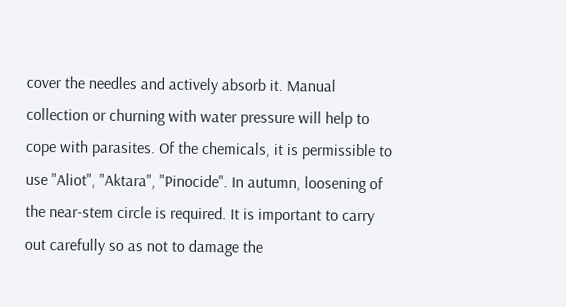cover the needles and actively absorb it. Manual collection or churning with water pressure will help to cope with parasites. Of the chemicals, it is permissible to use "Aliot", "Aktara", "Pinocide". In autumn, loosening of the near-stem circle is required. It is important to carry out carefully so as not to damage the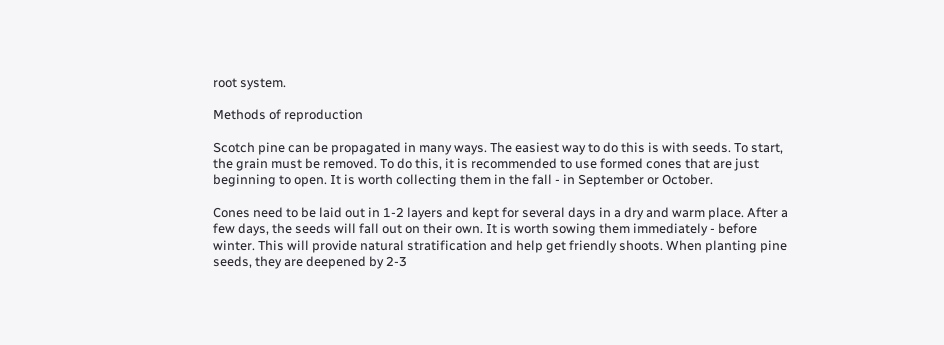root system.

Methods of reproduction

Scotch pine can be propagated in many ways. The easiest way to do this is with seeds. To start, the grain must be removed. To do this, it is recommended to use formed cones that are just beginning to open. It is worth collecting them in the fall - in September or October.

Cones need to be laid out in 1-2 layers and kept for several days in a dry and warm place. After a few days, the seeds will fall out on their own. It is worth sowing them immediately - before winter. This will provide natural stratification and help get friendly shoots. When planting pine seeds, they are deepened by 2-3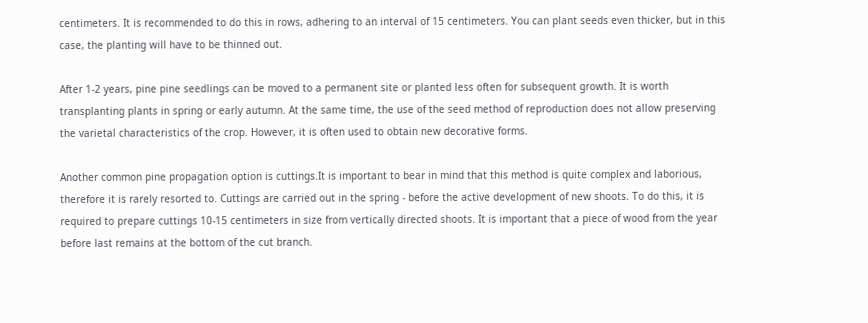centimeters. It is recommended to do this in rows, adhering to an interval of 15 centimeters. You can plant seeds even thicker, but in this case, the planting will have to be thinned out.

After 1-2 years, pine pine seedlings can be moved to a permanent site or planted less often for subsequent growth. It is worth transplanting plants in spring or early autumn. At the same time, the use of the seed method of reproduction does not allow preserving the varietal characteristics of the crop. However, it is often used to obtain new decorative forms.

Another common pine propagation option is cuttings.It is important to bear in mind that this method is quite complex and laborious, therefore it is rarely resorted to. Cuttings are carried out in the spring - before the active development of new shoots. To do this, it is required to prepare cuttings 10-15 centimeters in size from vertically directed shoots. It is important that a piece of wood from the year before last remains at the bottom of the cut branch.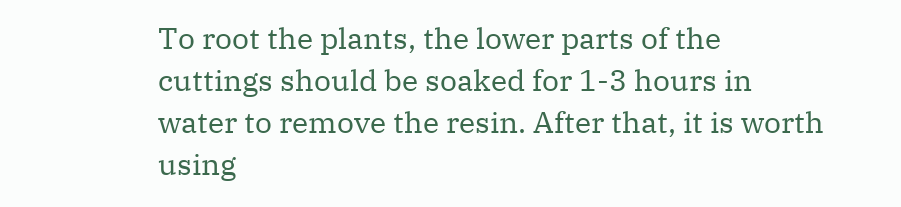To root the plants, the lower parts of the cuttings should be soaked for 1-3 hours in water to remove the resin. After that, it is worth using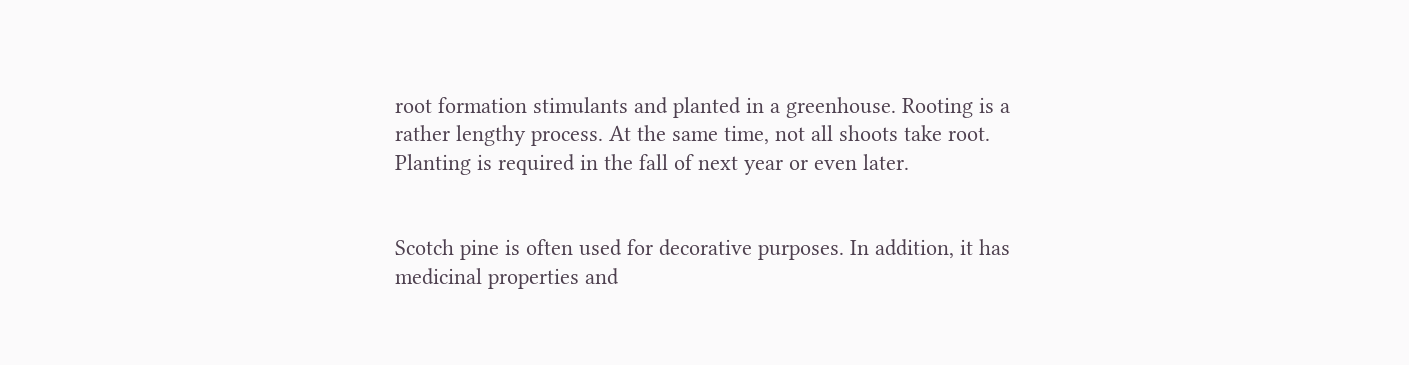root formation stimulants and planted in a greenhouse. Rooting is a rather lengthy process. At the same time, not all shoots take root. Planting is required in the fall of next year or even later.


Scotch pine is often used for decorative purposes. In addition, it has medicinal properties and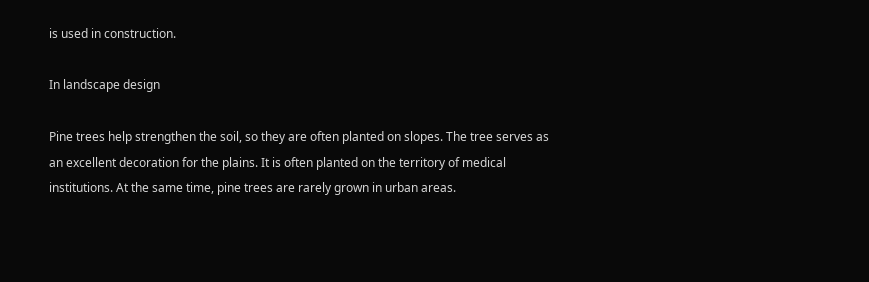is used in construction.

In landscape design

Pine trees help strengthen the soil, so they are often planted on slopes. The tree serves as an excellent decoration for the plains. It is often planted on the territory of medical institutions. At the same time, pine trees are rarely grown in urban areas.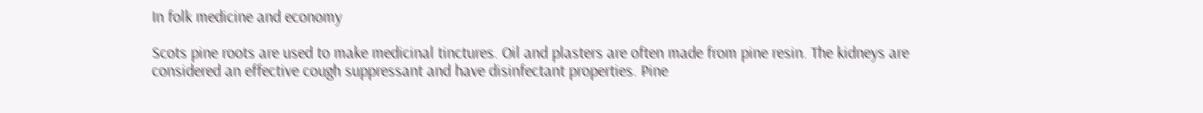In folk medicine and economy

Scots pine roots are used to make medicinal tinctures. Oil and plasters are often made from pine resin. The kidneys are considered an effective cough suppressant and have disinfectant properties. Pine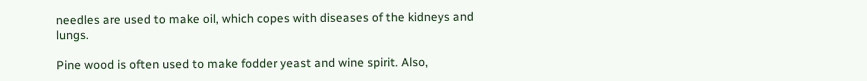needles are used to make oil, which copes with diseases of the kidneys and lungs.

Pine wood is often used to make fodder yeast and wine spirit. Also,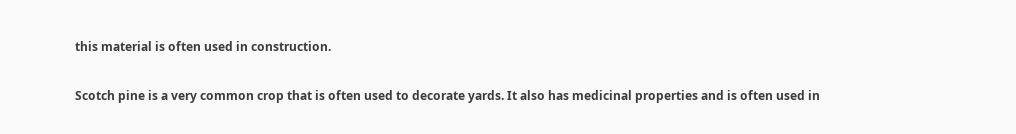this material is often used in construction.

Scotch pine is a very common crop that is often used to decorate yards. It also has medicinal properties and is often used in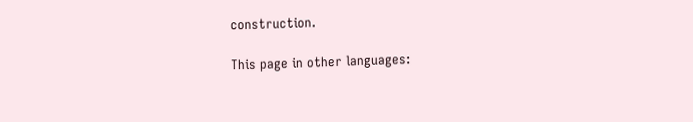construction.

This page in other languages: